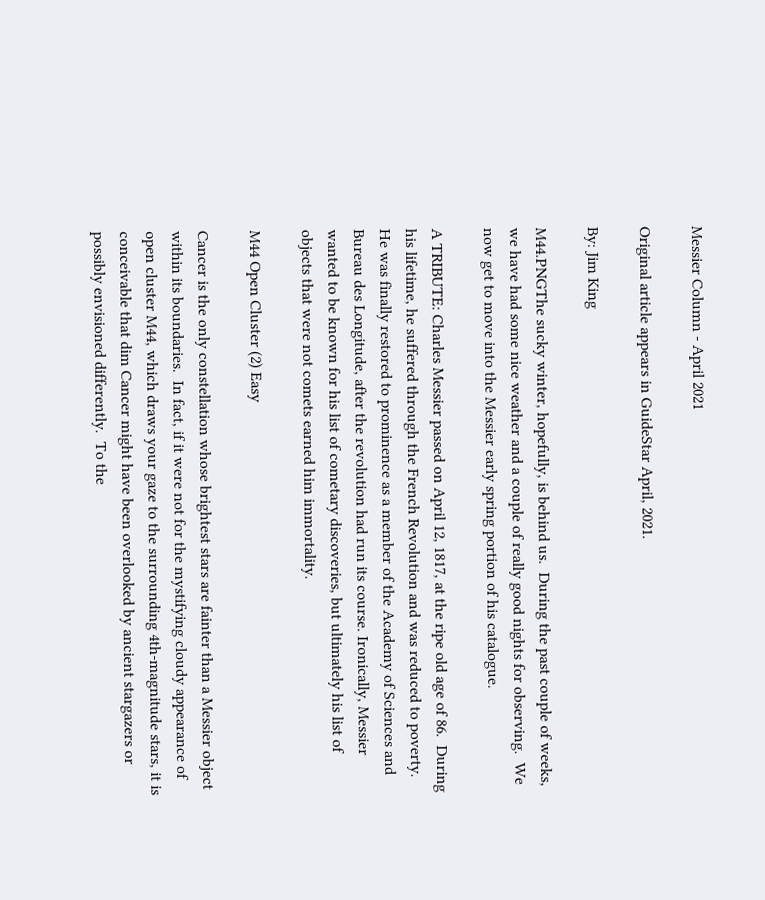Messier Column - April 2021

Original article appears in GuideStar April, 2021.

By: Jim King

M44.PNGThe sucky winter, hopefully, is behind us.  During the past couple of weeks, we have had some nice weather and a couple of really good nights for observing.  We now get to move into the Messier early spring portion of his catalogue.

A TRIBUTE: Charles Messier passed on April 12, 1817, at the ripe old age of 86.  During his lifetime, he suffered through the French Revolution and was reduced to poverty.  He was finally restored to prominence as a member of the Academy of Sciences and Bureau des Longitude, after the revolution had run its course. Ironically, Messier wanted to be known for his list of cometary discoveries, but ultimately his list of objects that were not comets earned him immortality.

M44 Open Cluster (2) Easy

Cancer is the only constellation whose brightest stars are fainter than a Messier object within its boundaries.  In fact, if it were not for the mystifying cloudy appearance of open cluster M44, which draws your gaze to the surrounding 4th-magnitude stars, it is conceivable that dim Cancer might have been overlooked by ancient stargazers or possibly envisioned differently.  To the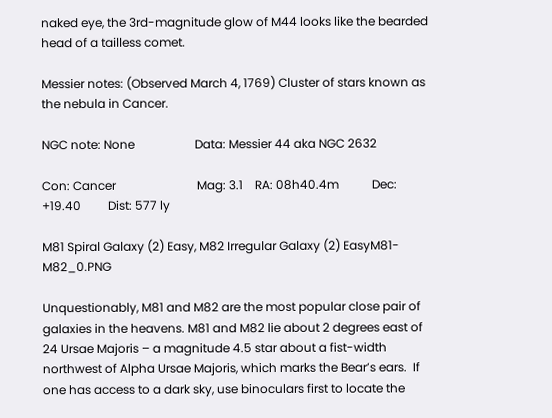naked eye, the 3rd-magnitude glow of M44 looks like the bearded head of a tailless comet.

Messier notes: (Observed March 4, 1769) Cluster of stars known as the nebula in Cancer.

NGC note: None                    Data: Messier 44 aka NGC 2632

Con: Cancer                           Mag: 3.1    RA: 08h40.4m           Dec: +19.40         Dist: 577 ly

M81 Spiral Galaxy (2) Easy, M82 Irregular Galaxy (2) EasyM81-M82_0.PNG

Unquestionably, M81 and M82 are the most popular close pair of galaxies in the heavens. M81 and M82 lie about 2 degrees east of 24 Ursae Majoris – a magnitude 4.5 star about a fist-width northwest of Alpha Ursae Majoris, which marks the Bear’s ears.  If one has access to a dark sky, use binoculars first to locate the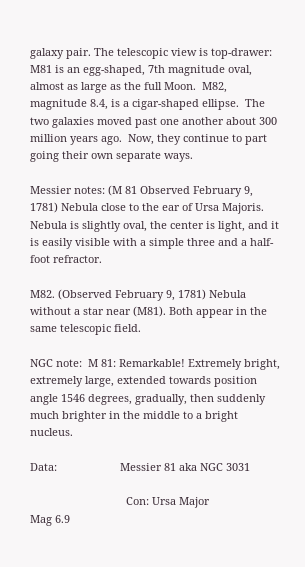galaxy pair. The telescopic view is top-drawer: M81 is an egg-shaped, 7th magnitude oval, almost as large as the full Moon.  M82, magnitude 8.4, is a cigar-shaped ellipse.  The two galaxies moved past one another about 300 million years ago.  Now, they continue to part going their own separate ways.

Messier notes: (M 81 Observed February 9, 1781) Nebula close to the ear of Ursa Majoris.  Nebula is slightly oval, the center is light, and it is easily visible with a simple three and a half-foot refractor.

M82. (Observed February 9, 1781) Nebula without a star near (M81). Both appear in the same telescopic field.

NGC note:  M 81: Remarkable! Extremely bright, extremely large, extended towards position angle 1546 degrees, gradually, then suddenly much brighter in the middle to a bright nucleus.

Data:                     Messier 81 aka NGC 3031

                                Con: Ursa Major                                           Mag 6.9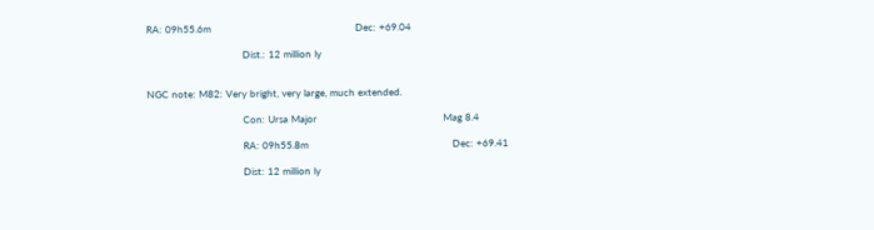RA: 09h55.6m                                                Dec: +69.04

                                Dist.: 12 million ly


NGC note: M82: Very bright, very large, much extended.

                                Con: Ursa Major                                          Mag 8.4

                                RA: 09h55.8m                                                Dec: +69.41

                                Dist: 12 million ly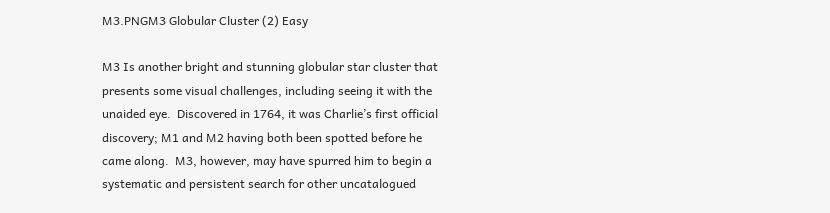M3.PNGM3 Globular Cluster (2) Easy

M3 Is another bright and stunning globular star cluster that presents some visual challenges, including seeing it with the unaided eye.  Discovered in 1764, it was Charlie’s first official discovery; M1 and M2 having both been spotted before he came along.  M3, however, may have spurred him to begin a systematic and persistent search for other uncatalogued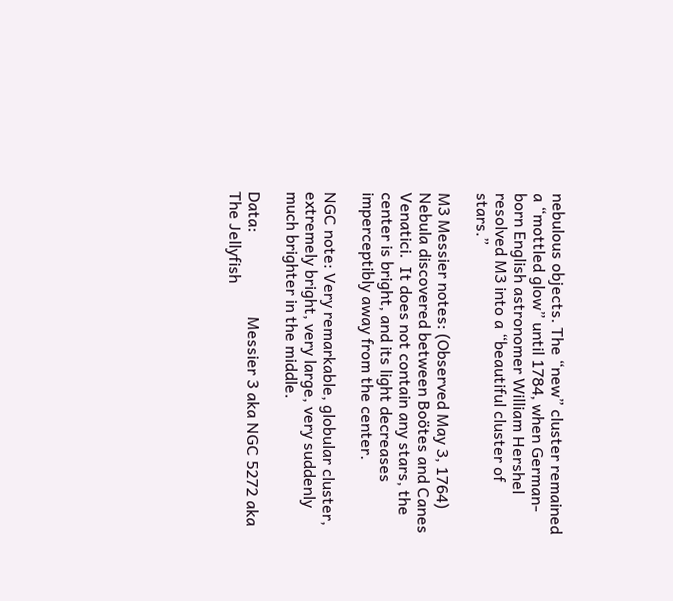nebulous objects. The “new” cluster remained a “mottled glow” until 1784, when German-born English astronomer William Hershel resolved M3 into a “beautiful cluster of stars.”

M3 Messier notes: (Observed May 3, 1764) Nebula discovered between Boötes and Canes Venatici.  It does not contain any stars, the center is bright, and its light decreases imperceptibly away from the center.

NGC note: Very remarkable, globular cluster, extremely bright, very large, very suddenly much brighter in the middle.

Data:                     Messier 3 aka NGC 5272 aka The Jellyfish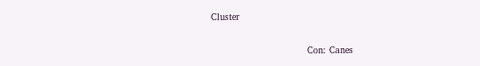Cluster

                                Con: Canes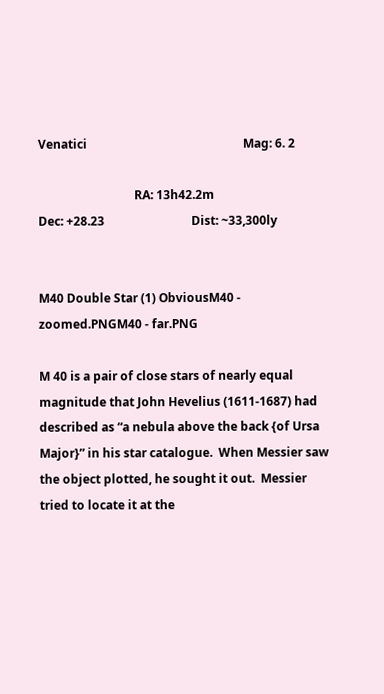Venatici                                                    Mag: 6. 2

                                RA: 13h42.2m                                                             Dec: +28.23                             Dist: ~33,300ly


M40 Double Star (1) ObviousM40 - zoomed.PNGM40 - far.PNG

M 40 is a pair of close stars of nearly equal magnitude that John Hevelius (1611-1687) had described as “a nebula above the back {of Ursa Major}” in his star catalogue.  When Messier saw the object plotted, he sought it out.  Messier tried to locate it at the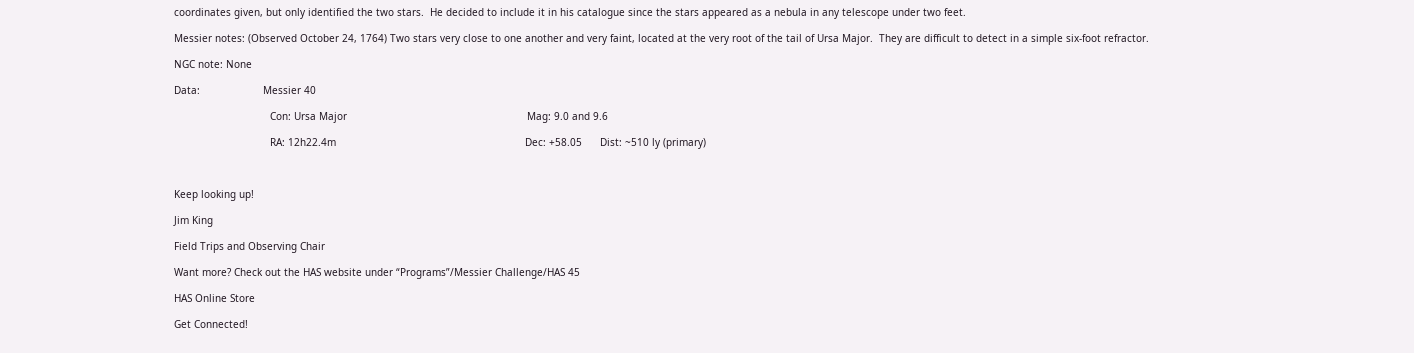coordinates given, but only identified the two stars.  He decided to include it in his catalogue since the stars appeared as a nebula in any telescope under two feet.

Messier notes: (Observed October 24, 1764) Two stars very close to one another and very faint, located at the very root of the tail of Ursa Major.  They are difficult to detect in a simple six-foot refractor.

NGC note: None

Data:                     Messier 40

                                Con: Ursa Major                                                            Mag: 9.0 and 9.6

                                RA: 12h22.4m                                                               Dec: +58.05      Dist: ~510 ly (primary)



Keep looking up!

Jim King

Field Trips and Observing Chair

Want more? Check out the HAS website under “Programs”/Messier Challenge/HAS 45

HAS Online Store

Get Connected!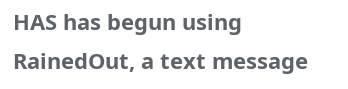HAS has begun using RainedOut, a text message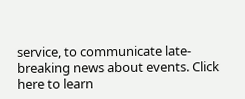service, to communicate late-breaking news about events. Click here to learn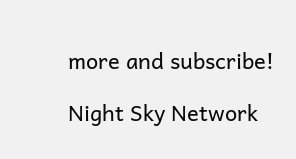more and subscribe!

Night Sky Network